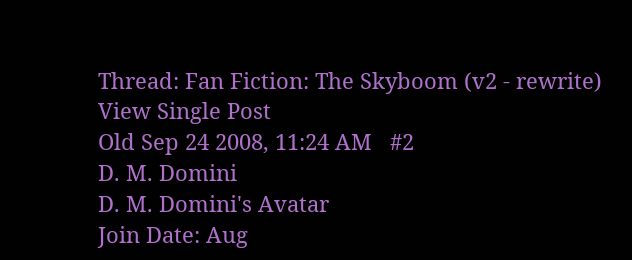Thread: Fan Fiction: The Skyboom (v2 - rewrite)
View Single Post
Old Sep 24 2008, 11:24 AM   #2
D. M. Domini
D. M. Domini's Avatar
Join Date: Aug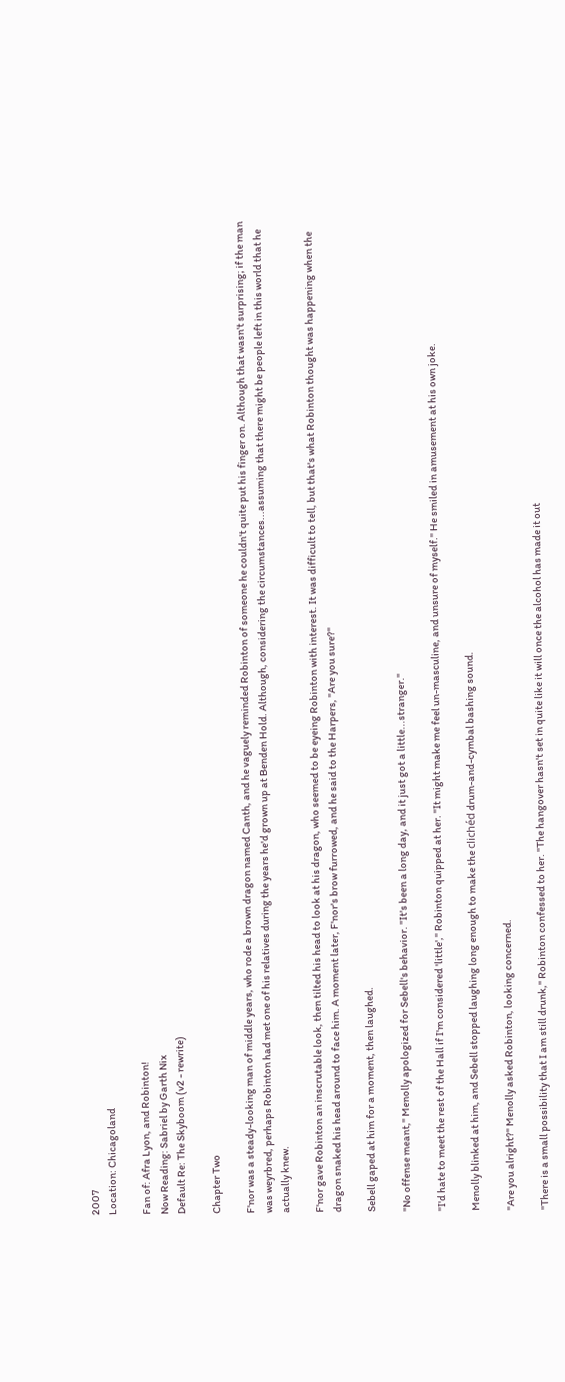2007
Location: Chicagoland

Fan of: Afra Lyon, and Robinton!
Now Reading: Sabriel by Garth Nix
Default Re: The Skyboom (v2 - rewrite)

Chapter Two

F'nor was a steady-looking man of middle years, who rode a brown dragon named Canth, and he vaguely reminded Robinton of someone he couldn't quite put his finger on. Although that wasn't surprising; if the man was weyrbred, perhaps Robinton had met one of his relatives during the years he'd grown up at Benden Hold. Although, considering the circumstances...assuming that there might be people left in this world that he actually knew.

F'nor gave Robinton an inscrutable look, then tilted his head to look at his dragon, who seemed to be eyeing Robinton with interest. It was difficult to tell, but that's what Robinton thought was happening when the dragon snaked his head around to face him. A moment later, F'nor's brow furrowed, and he said to the Harpers, "Are you sure?"

Sebell gaped at him for a moment, then laughed.

"No offense meant," Menolly apologized for Sebell's behavior. "It's been a long day, and it just got a little...stranger."

"I'd hate to meet the rest of the Hall if I'm considered 'little'," Robinton quipped at her. "It might make me feel un-masculine, and unsure of myself." He smiled in amusement at his own joke.

Menolly blinked at him, and Sebell stopped laughing long enough to make the clichéd drum-and-cymbal bashing sound.

"Are you alright?" Menolly asked Robinton, looking concerned.

"There is a small possibility that I am still drunk," Robinton confessed to her. "The hangover hasn't set in quite like it will once the alcohol has made it out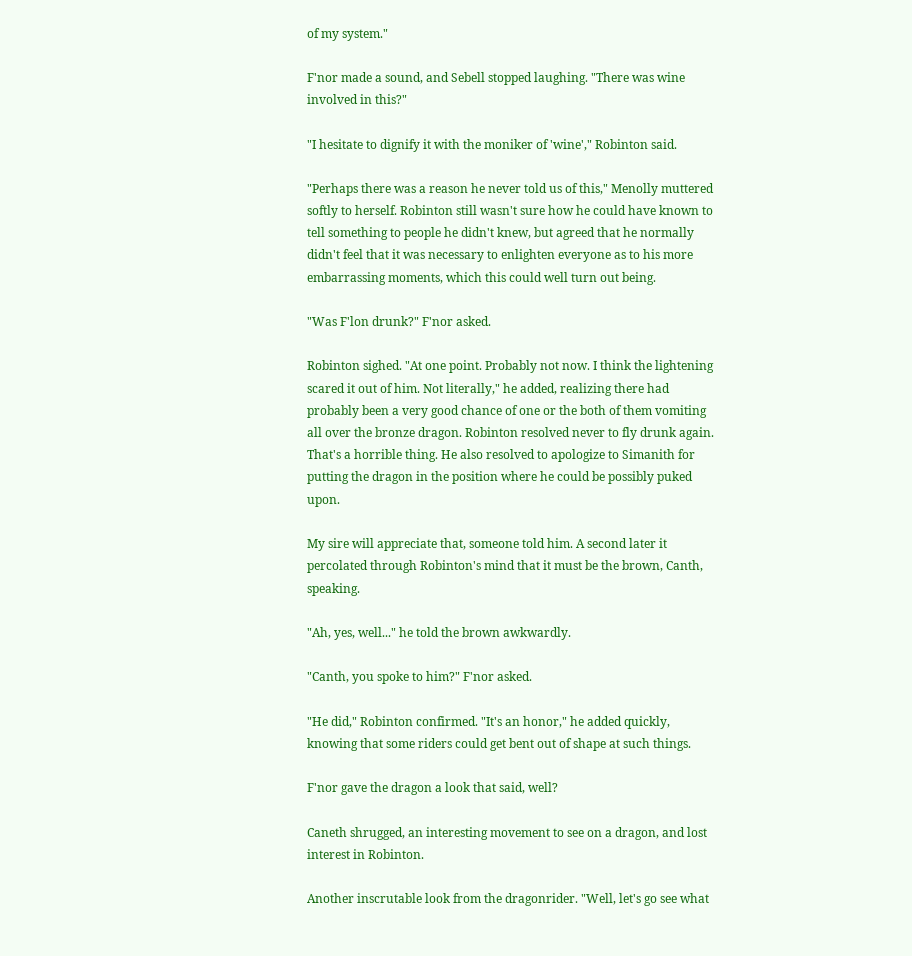of my system."

F'nor made a sound, and Sebell stopped laughing. "There was wine involved in this?"

"I hesitate to dignify it with the moniker of 'wine'," Robinton said.

"Perhaps there was a reason he never told us of this," Menolly muttered softly to herself. Robinton still wasn't sure how he could have known to tell something to people he didn't knew, but agreed that he normally didn't feel that it was necessary to enlighten everyone as to his more embarrassing moments, which this could well turn out being.

"Was F'lon drunk?" F'nor asked.

Robinton sighed. "At one point. Probably not now. I think the lightening scared it out of him. Not literally," he added, realizing there had probably been a very good chance of one or the both of them vomiting all over the bronze dragon. Robinton resolved never to fly drunk again. That's a horrible thing. He also resolved to apologize to Simanith for putting the dragon in the position where he could be possibly puked upon.

My sire will appreciate that, someone told him. A second later it percolated through Robinton's mind that it must be the brown, Canth, speaking.

"Ah, yes, well..." he told the brown awkwardly.

"Canth, you spoke to him?" F'nor asked.

"He did," Robinton confirmed. "It's an honor," he added quickly, knowing that some riders could get bent out of shape at such things.

F'nor gave the dragon a look that said, well?

Caneth shrugged, an interesting movement to see on a dragon, and lost interest in Robinton.

Another inscrutable look from the dragonrider. "Well, let's go see what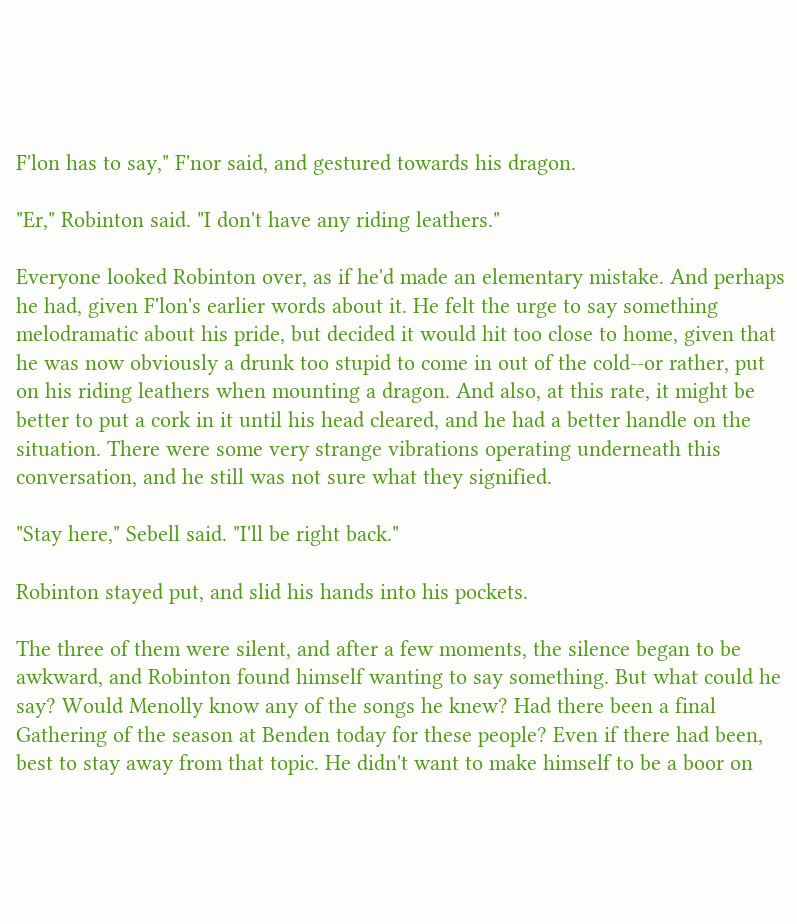F'lon has to say," F'nor said, and gestured towards his dragon.

"Er," Robinton said. "I don't have any riding leathers."

Everyone looked Robinton over, as if he'd made an elementary mistake. And perhaps he had, given F'lon's earlier words about it. He felt the urge to say something melodramatic about his pride, but decided it would hit too close to home, given that he was now obviously a drunk too stupid to come in out of the cold--or rather, put on his riding leathers when mounting a dragon. And also, at this rate, it might be better to put a cork in it until his head cleared, and he had a better handle on the situation. There were some very strange vibrations operating underneath this conversation, and he still was not sure what they signified.

"Stay here," Sebell said. "I'll be right back."

Robinton stayed put, and slid his hands into his pockets.

The three of them were silent, and after a few moments, the silence began to be awkward, and Robinton found himself wanting to say something. But what could he say? Would Menolly know any of the songs he knew? Had there been a final Gathering of the season at Benden today for these people? Even if there had been, best to stay away from that topic. He didn't want to make himself to be a boor on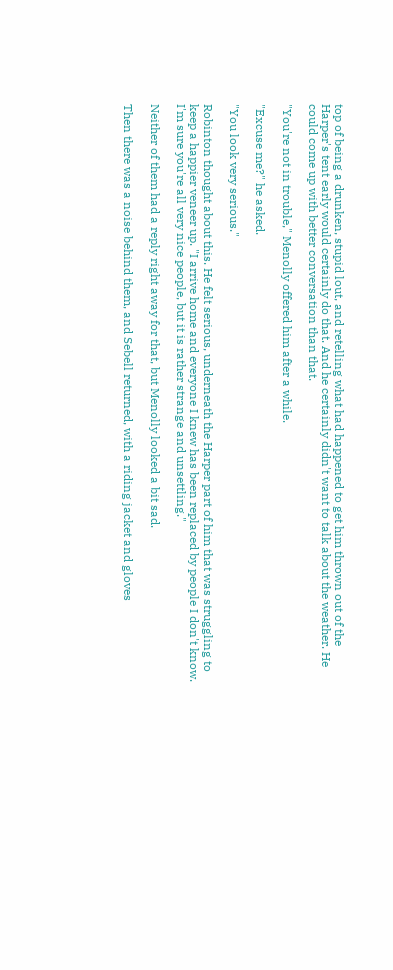top of being a drunken, stupid lout, and retelling what had happened to get him thrown out of the Harper's tent early would certainly do that. And he certainly didn't want to talk about the weather. He could come up with better conversation than that.

"You're not in trouble," Menolly offered him after a while.

"Excuse me?" he asked.

"You look very serious."

Robinton thought about this. He felt serious, underneath the Harper part of him that was struggling to keep a happier veneer up. "I arrive home and everyone I knew has been replaced by people I don't know. I'm sure you're all very nice people, but it is rather strange and unsettling."

Neither of them had a reply right away for that, but Menolly looked a bit sad.

Then there was a noise behind them, and Sebell returned, with a riding jacket and gloves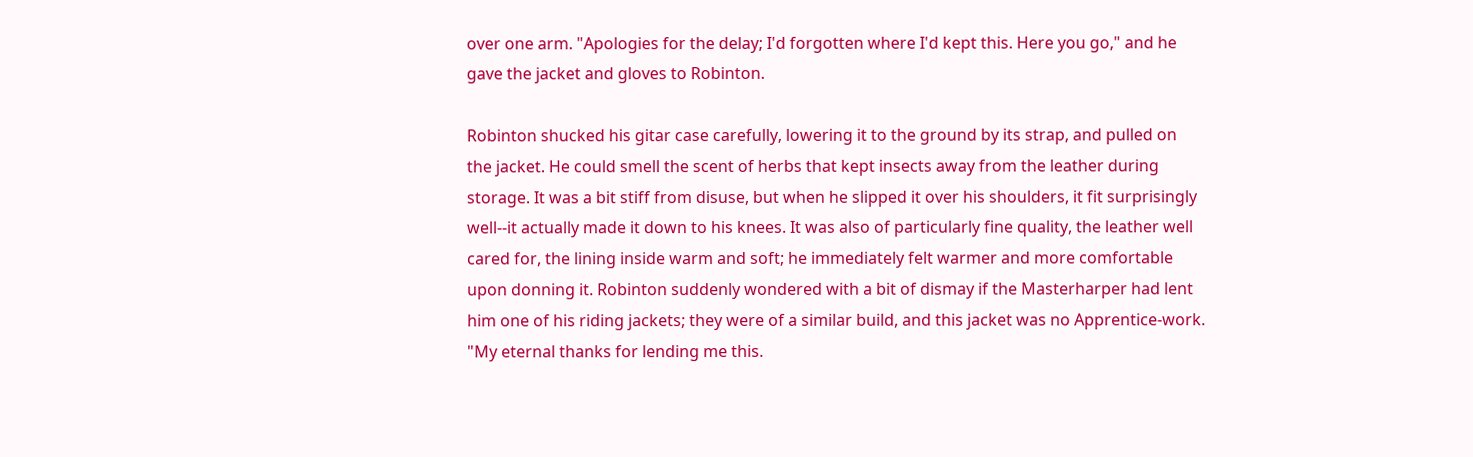over one arm. "Apologies for the delay; I'd forgotten where I'd kept this. Here you go," and he gave the jacket and gloves to Robinton.

Robinton shucked his gitar case carefully, lowering it to the ground by its strap, and pulled on the jacket. He could smell the scent of herbs that kept insects away from the leather during storage. It was a bit stiff from disuse, but when he slipped it over his shoulders, it fit surprisingly well--it actually made it down to his knees. It was also of particularly fine quality, the leather well cared for, the lining inside warm and soft; he immediately felt warmer and more comfortable upon donning it. Robinton suddenly wondered with a bit of dismay if the Masterharper had lent him one of his riding jackets; they were of a similar build, and this jacket was no Apprentice-work. "My eternal thanks for lending me this.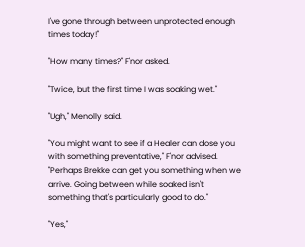I've gone through between unprotected enough times today!"

"How many times?" F'nor asked.

"Twice, but the first time I was soaking wet."

"Ugh," Menolly said.

"You might want to see if a Healer can dose you with something preventative," F'nor advised. "Perhaps Brekke can get you something when we arrive. Going between while soaked isn't something that's particularly good to do."

"Yes,"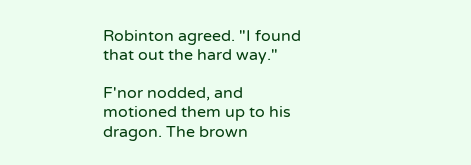Robinton agreed. "I found that out the hard way."

F'nor nodded, and motioned them up to his dragon. The brown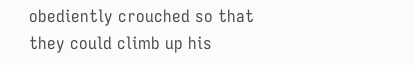obediently crouched so that they could climb up his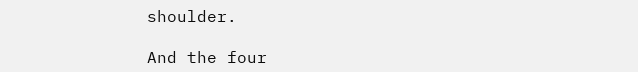shoulder.

And the four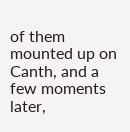of them mounted up on Canth, and a few moments later,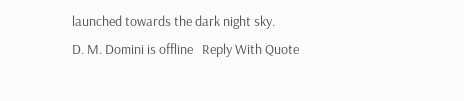launched towards the dark night sky.
D. M. Domini is offline   Reply With Quote